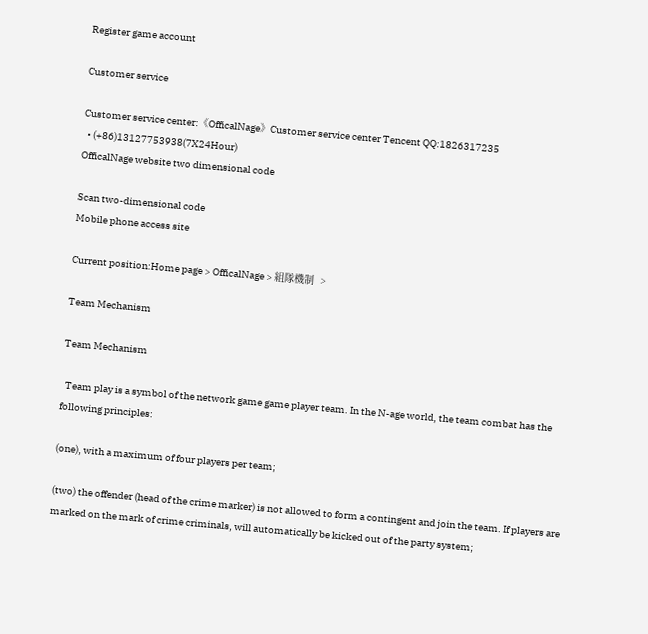Register game account

Customer service

Customer service center:《OfficalNage》Customer service center Tencent QQ:1826317235
  • (+86)13127753938(7X24Hour)
OfficalNage website two dimensional code

Scan two-dimensional code
Mobile phone access site

Current position:Home page > OfficalNage > 組隊機制  >

Team Mechanism

Team Mechanism

  Team play is a symbol of the network game game player team. In the N-age world, the team combat has the following principles:

(one), with a maximum of four players per team;

(two) the offender (head of the crime marker) is not allowed to form a contingent and join the team. If players are marked on the mark of crime criminals, will automatically be kicked out of the party system;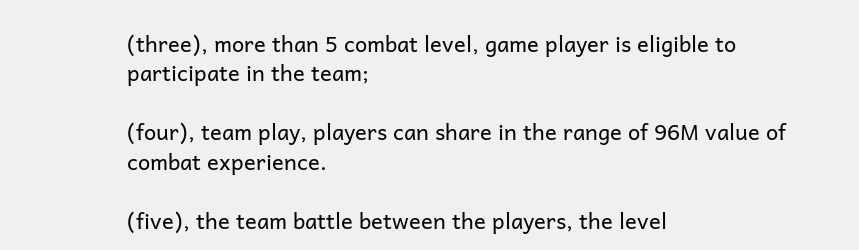(three), more than 5 combat level, game player is eligible to participate in the team;

(four), team play, players can share in the range of 96M value of combat experience.

(five), the team battle between the players, the level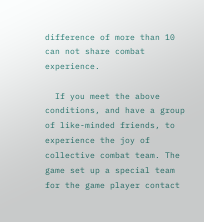difference of more than 10 can not share combat experience.

  If you meet the above conditions, and have a group of like-minded friends, to experience the joy of collective combat team. The game set up a special team for the game player contact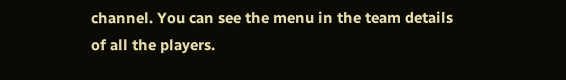channel. You can see the menu in the team details of all the players.